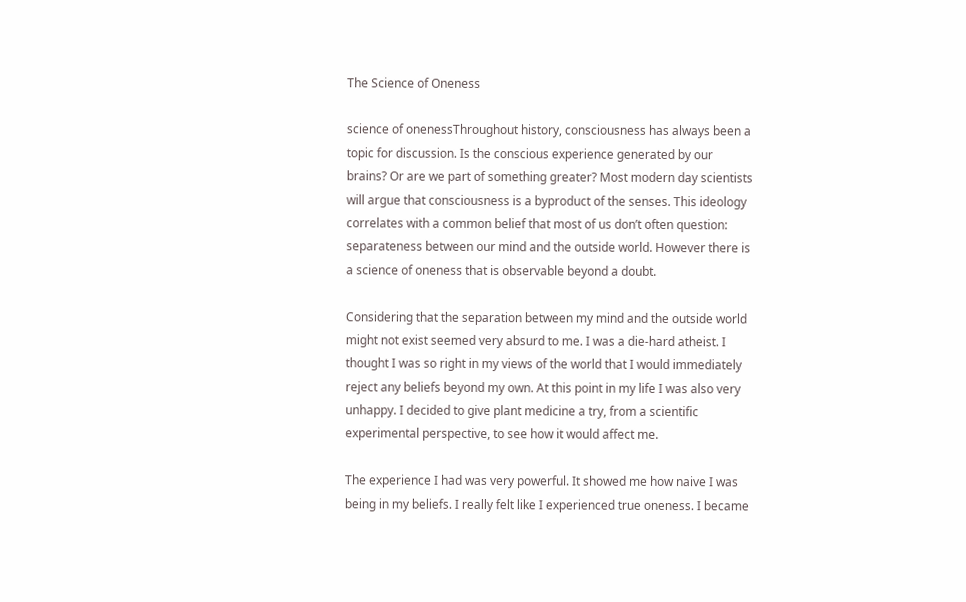The Science of Oneness

science of onenessThroughout history, consciousness has always been a topic for discussion. Is the conscious experience generated by our brains? Or are we part of something greater? Most modern day scientists will argue that consciousness is a byproduct of the senses. This ideology correlates with a common belief that most of us don’t often question: separateness between our mind and the outside world. However there is a science of oneness that is observable beyond a doubt.

Considering that the separation between my mind and the outside world might not exist seemed very absurd to me. I was a die-hard atheist. I thought I was so right in my views of the world that I would immediately reject any beliefs beyond my own. At this point in my life I was also very unhappy. I decided to give plant medicine a try, from a scientific experimental perspective, to see how it would affect me.

The experience I had was very powerful. It showed me how naive I was being in my beliefs. I really felt like I experienced true oneness. I became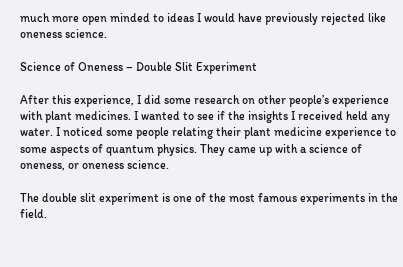much more open minded to ideas I would have previously rejected like oneness science.

Science of Oneness – Double Slit Experiment

After this experience, I did some research on other people’s experience with plant medicines. I wanted to see if the insights I received held any water. I noticed some people relating their plant medicine experience to some aspects of quantum physics. They came up with a science of oneness, or oneness science.

The double slit experiment is one of the most famous experiments in the field.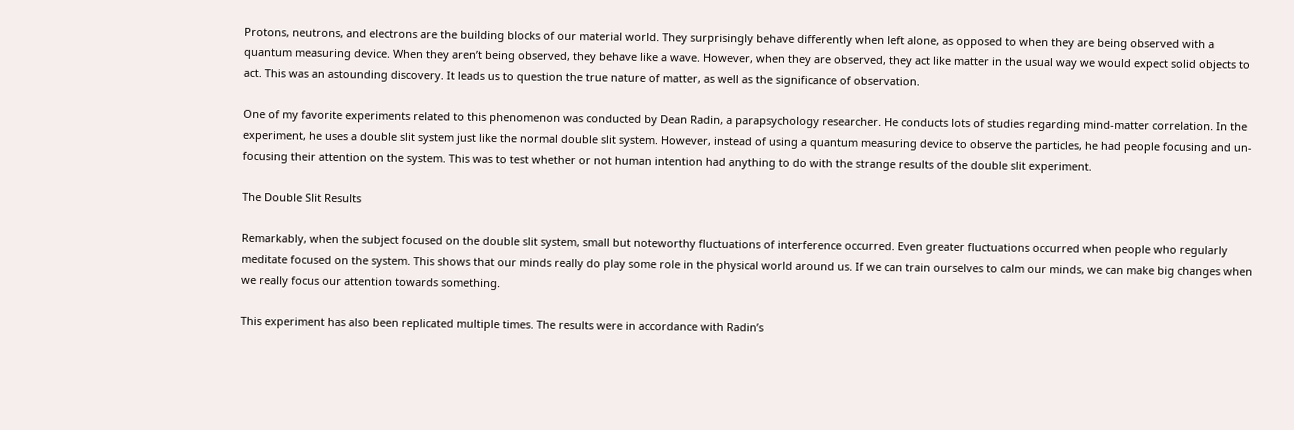Protons, neutrons, and electrons are the building blocks of our material world. They surprisingly behave differently when left alone, as opposed to when they are being observed with a quantum measuring device. When they aren’t being observed, they behave like a wave. However, when they are observed, they act like matter in the usual way we would expect solid objects to act. This was an astounding discovery. It leads us to question the true nature of matter, as well as the significance of observation.

One of my favorite experiments related to this phenomenon was conducted by Dean Radin, a parapsychology researcher. He conducts lots of studies regarding mind-matter correlation. In the experiment, he uses a double slit system just like the normal double slit system. However, instead of using a quantum measuring device to observe the particles, he had people focusing and un-focusing their attention on the system. This was to test whether or not human intention had anything to do with the strange results of the double slit experiment.

The Double Slit Results

Remarkably, when the subject focused on the double slit system, small but noteworthy fluctuations of interference occurred. Even greater fluctuations occurred when people who regularly meditate focused on the system. This shows that our minds really do play some role in the physical world around us. If we can train ourselves to calm our minds, we can make big changes when we really focus our attention towards something.

This experiment has also been replicated multiple times. The results were in accordance with Radin’s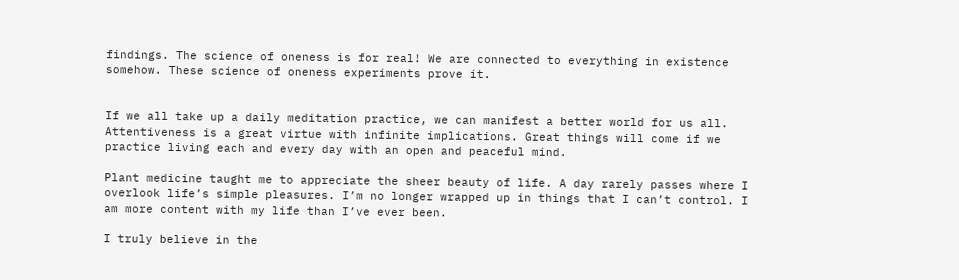findings. The science of oneness is for real! We are connected to everything in existence somehow. These science of oneness experiments prove it.


If we all take up a daily meditation practice, we can manifest a better world for us all. Attentiveness is a great virtue with infinite implications. Great things will come if we practice living each and every day with an open and peaceful mind.

Plant medicine taught me to appreciate the sheer beauty of life. A day rarely passes where I overlook life’s simple pleasures. I’m no longer wrapped up in things that I can’t control. I am more content with my life than I’ve ever been.

I truly believe in the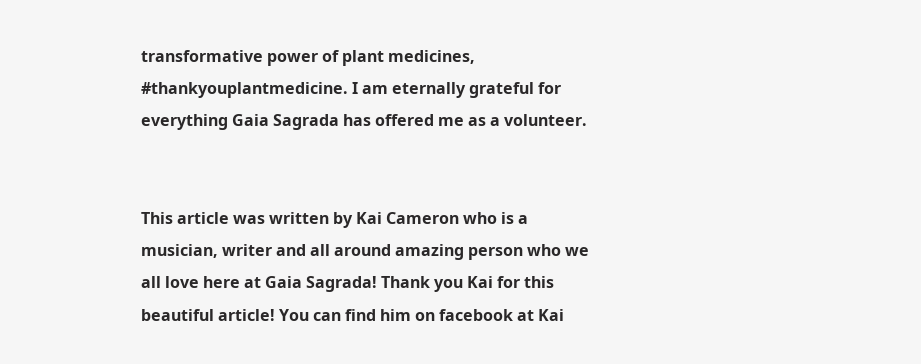transformative power of plant medicines, #thankyouplantmedicine. I am eternally grateful for everything Gaia Sagrada has offered me as a volunteer.


This article was written by Kai Cameron who is a musician, writer and all around amazing person who we all love here at Gaia Sagrada! Thank you Kai for this beautiful article! You can find him on facebook at Kai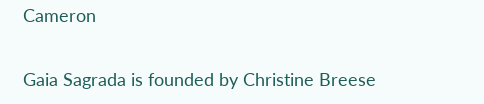Cameron


Gaia Sagrada is founded by Christine Breese